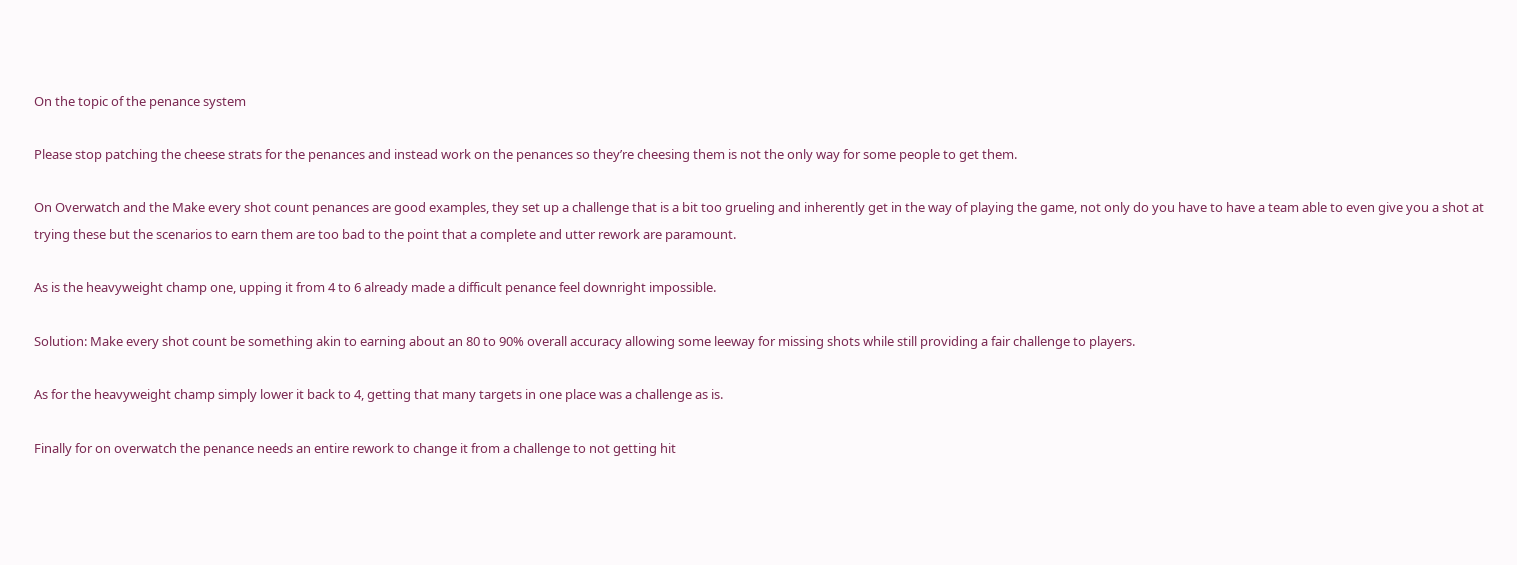On the topic of the penance system

Please stop patching the cheese strats for the penances and instead work on the penances so they’re cheesing them is not the only way for some people to get them.

On Overwatch and the Make every shot count penances are good examples, they set up a challenge that is a bit too grueling and inherently get in the way of playing the game, not only do you have to have a team able to even give you a shot at trying these but the scenarios to earn them are too bad to the point that a complete and utter rework are paramount.

As is the heavyweight champ one, upping it from 4 to 6 already made a difficult penance feel downright impossible.

Solution: Make every shot count be something akin to earning about an 80 to 90% overall accuracy allowing some leeway for missing shots while still providing a fair challenge to players.

As for the heavyweight champ simply lower it back to 4, getting that many targets in one place was a challenge as is.

Finally for on overwatch the penance needs an entire rework to change it from a challenge to not getting hit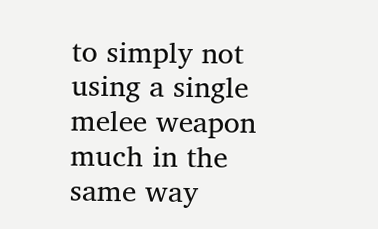to simply not using a single melee weapon much in the same way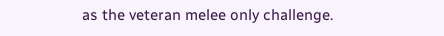as the veteran melee only challenge.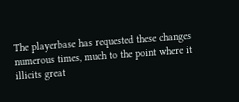The playerbase has requested these changes numerous times, much to the point where it illicits great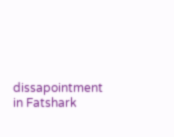dissapointment in Fatshark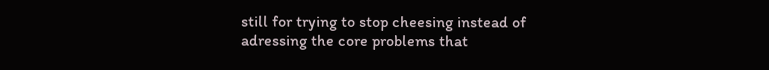still for trying to stop cheesing instead of adressing the core problems that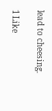lead to cheesing.

1 Like